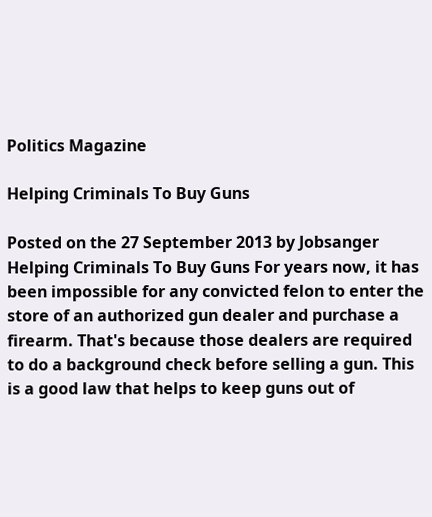Politics Magazine

Helping Criminals To Buy Guns

Posted on the 27 September 2013 by Jobsanger
Helping Criminals To Buy Guns For years now, it has been impossible for any convicted felon to enter the store of an authorized gun dealer and purchase a firearm. That's because those dealers are required to do a background check before selling a gun. This is a good law that helps to keep guns out of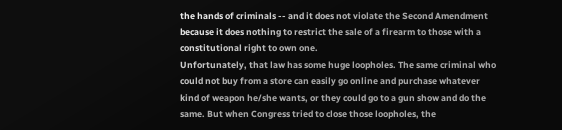the hands of criminals -- and it does not violate the Second Amendment because it does nothing to restrict the sale of a firearm to those with a constitutional right to own one.
Unfortunately, that law has some huge loopholes. The same criminal who could not buy from a store can easily go online and purchase whatever kind of weapon he/she wants, or they could go to a gun show and do the same. But when Congress tried to close those loopholes, the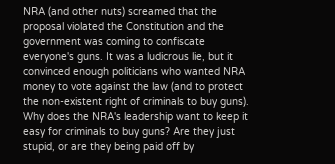NRA (and other nuts) screamed that the proposal violated the Constitution and the government was coming to confiscate everyone's guns. It was a ludicrous lie, but it convinced enough politicians who wanted NRA money to vote against the law (and to protect the non-existent right of criminals to buy guns).
Why does the NRA's leadership want to keep it easy for criminals to buy guns? Are they just stupid, or are they being paid off by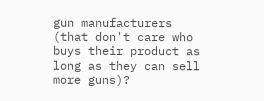gun manufacturers (that don't care who buys their product as long as they can sell more guns)?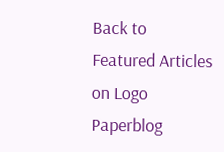Back to Featured Articles on Logo Paperblog